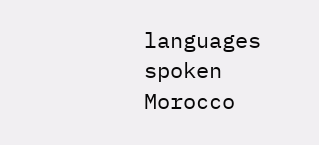languages spoken Morocco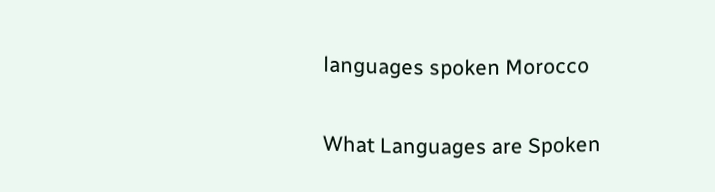languages spoken Morocco

What Languages are Spoken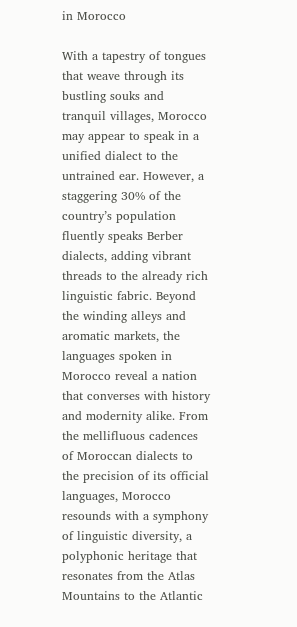in Morocco

With a tapestry of tongues that weave through its bustling souks and tranquil villages, Morocco may appear to speak in a unified dialect to the untrained ear. However, a staggering 30% of the country’s population fluently speaks Berber dialects, adding vibrant threads to the already rich linguistic fabric. Beyond the winding alleys and aromatic markets, the languages spoken in Morocco reveal a nation that converses with history and modernity alike. From the mellifluous cadences of Moroccan dialects to the precision of its official languages, Morocco resounds with a symphony of linguistic diversity, a polyphonic heritage that resonates from the Atlas Mountains to the Atlantic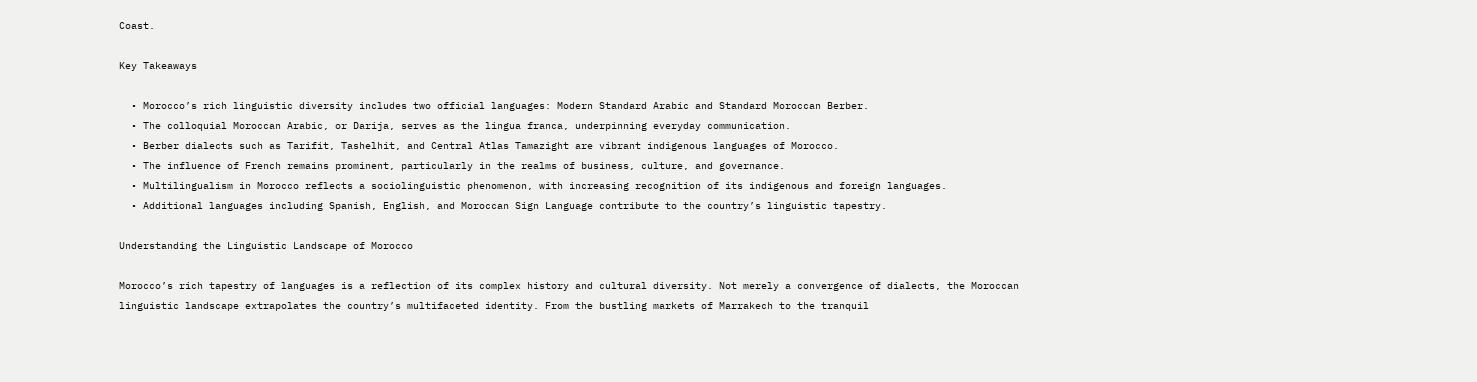Coast.

Key Takeaways

  • Morocco’s rich linguistic diversity includes two official languages: Modern Standard Arabic and Standard Moroccan Berber.
  • The colloquial Moroccan Arabic, or Darija, serves as the lingua franca, underpinning everyday communication.
  • Berber dialects such as Tarifit, Tashelhit, and Central Atlas Tamazight are vibrant indigenous languages of Morocco.
  • The influence of French remains prominent, particularly in the realms of business, culture, and governance.
  • Multilingualism in Morocco reflects a sociolinguistic phenomenon, with increasing recognition of its indigenous and foreign languages.
  • Additional languages including Spanish, English, and Moroccan Sign Language contribute to the country’s linguistic tapestry.

Understanding the Linguistic Landscape of Morocco

Morocco’s rich tapestry of languages is a reflection of its complex history and cultural diversity. Not merely a convergence of dialects, the Moroccan linguistic landscape extrapolates the country’s multifaceted identity. From the bustling markets of Marrakech to the tranquil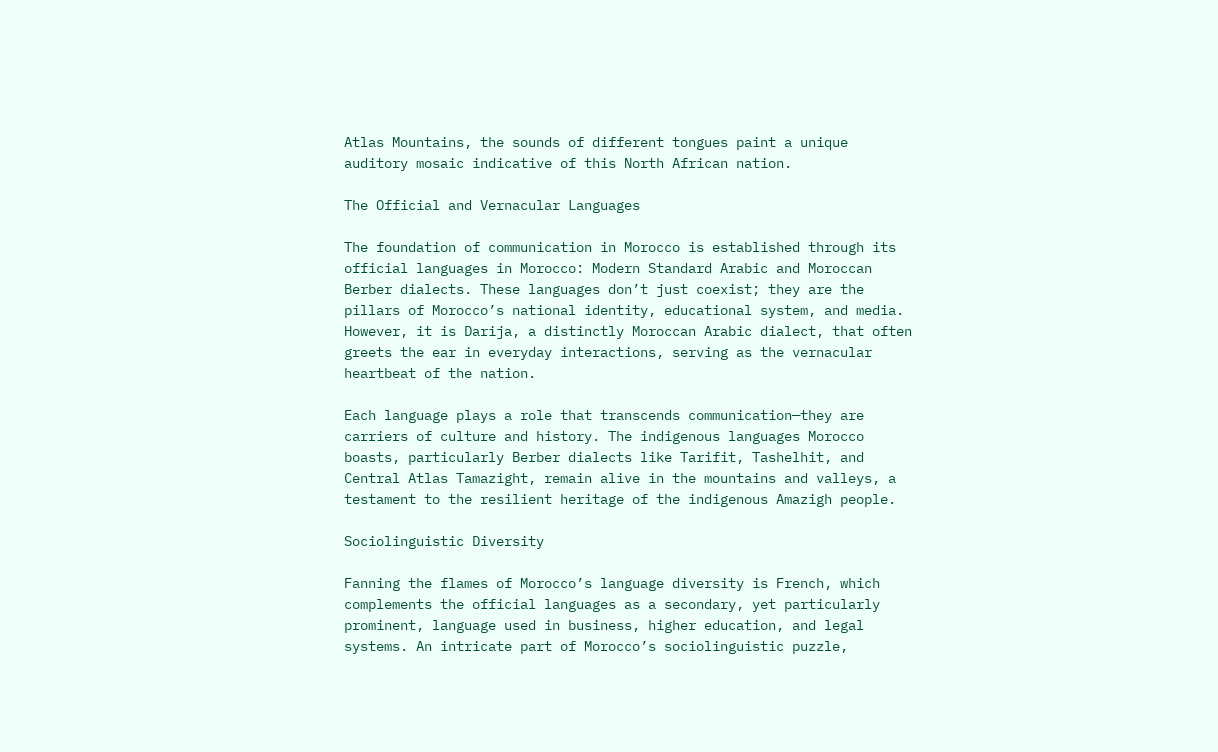Atlas Mountains, the sounds of different tongues paint a unique auditory mosaic indicative of this North African nation.

The Official and Vernacular Languages

The foundation of communication in Morocco is established through its official languages in Morocco: Modern Standard Arabic and Moroccan Berber dialects. These languages don’t just coexist; they are the pillars of Morocco’s national identity, educational system, and media. However, it is Darija, a distinctly Moroccan Arabic dialect, that often greets the ear in everyday interactions, serving as the vernacular heartbeat of the nation.

Each language plays a role that transcends communication—they are carriers of culture and history. The indigenous languages Morocco boasts, particularly Berber dialects like Tarifit, Tashelhit, and Central Atlas Tamazight, remain alive in the mountains and valleys, a testament to the resilient heritage of the indigenous Amazigh people.

Sociolinguistic Diversity

Fanning the flames of Morocco’s language diversity is French, which complements the official languages as a secondary, yet particularly prominent, language used in business, higher education, and legal systems. An intricate part of Morocco’s sociolinguistic puzzle,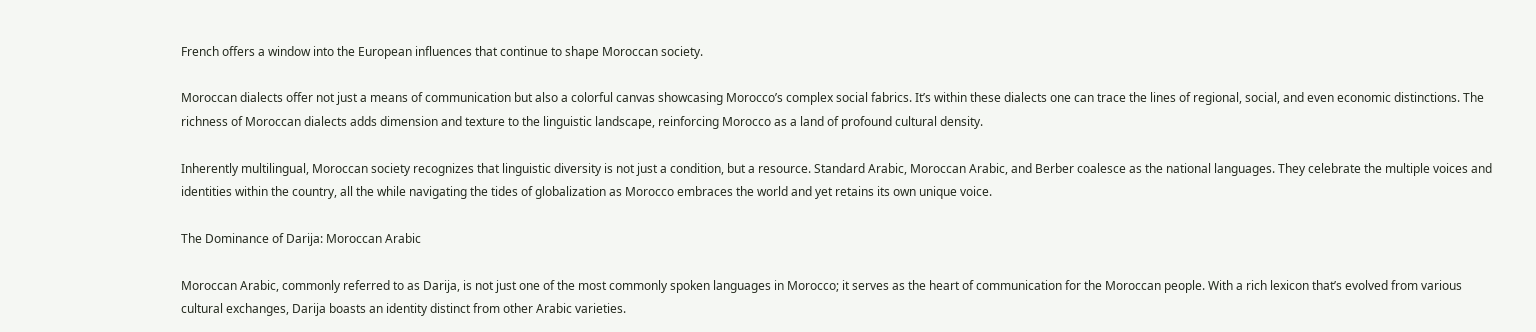French offers a window into the European influences that continue to shape Moroccan society.

Moroccan dialects offer not just a means of communication but also a colorful canvas showcasing Morocco’s complex social fabrics. It’s within these dialects one can trace the lines of regional, social, and even economic distinctions. The richness of Moroccan dialects adds dimension and texture to the linguistic landscape, reinforcing Morocco as a land of profound cultural density.

Inherently multilingual, Moroccan society recognizes that linguistic diversity is not just a condition, but a resource. Standard Arabic, Moroccan Arabic, and Berber coalesce as the national languages. They celebrate the multiple voices and identities within the country, all the while navigating the tides of globalization as Morocco embraces the world and yet retains its own unique voice.

The Dominance of Darija: Moroccan Arabic

Moroccan Arabic, commonly referred to as Darija, is not just one of the most commonly spoken languages in Morocco; it serves as the heart of communication for the Moroccan people. With a rich lexicon that’s evolved from various cultural exchanges, Darija boasts an identity distinct from other Arabic varieties.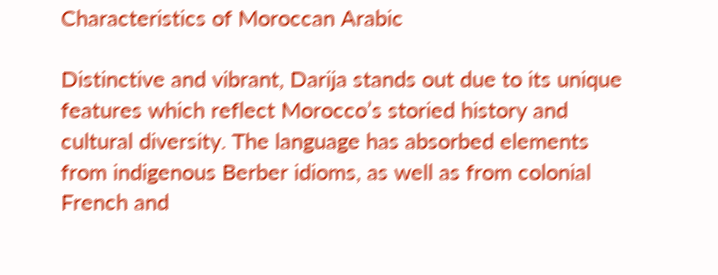Characteristics of Moroccan Arabic

Distinctive and vibrant, Darija stands out due to its unique features which reflect Morocco’s storied history and cultural diversity. The language has absorbed elements from indigenous Berber idioms, as well as from colonial French and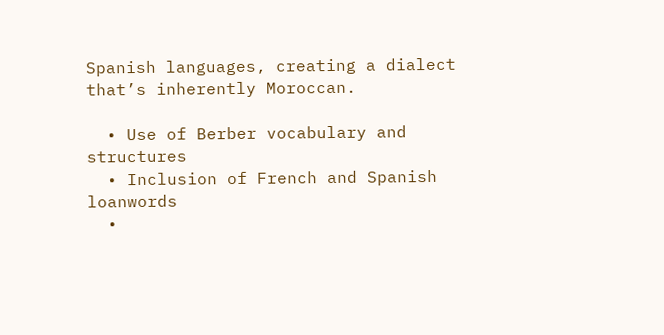Spanish languages, creating a dialect that’s inherently Moroccan.

  • Use of Berber vocabulary and structures
  • Inclusion of French and Spanish loanwords
  •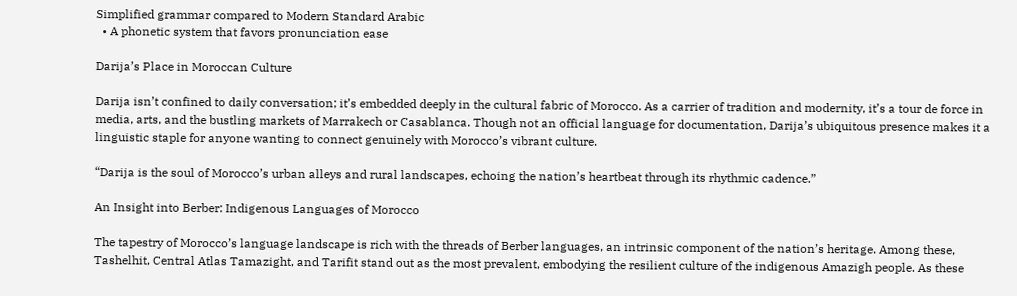Simplified grammar compared to Modern Standard Arabic
  • A phonetic system that favors pronunciation ease

Darija’s Place in Moroccan Culture

Darija isn’t confined to daily conversation; it’s embedded deeply in the cultural fabric of Morocco. As a carrier of tradition and modernity, it’s a tour de force in media, arts, and the bustling markets of Marrakech or Casablanca. Though not an official language for documentation, Darija’s ubiquitous presence makes it a linguistic staple for anyone wanting to connect genuinely with Morocco’s vibrant culture.

“Darija is the soul of Morocco’s urban alleys and rural landscapes, echoing the nation’s heartbeat through its rhythmic cadence.”

An Insight into Berber: Indigenous Languages of Morocco

The tapestry of Morocco’s language landscape is rich with the threads of Berber languages, an intrinsic component of the nation’s heritage. Among these, Tashelhit, Central Atlas Tamazight, and Tarifit stand out as the most prevalent, embodying the resilient culture of the indigenous Amazigh people. As these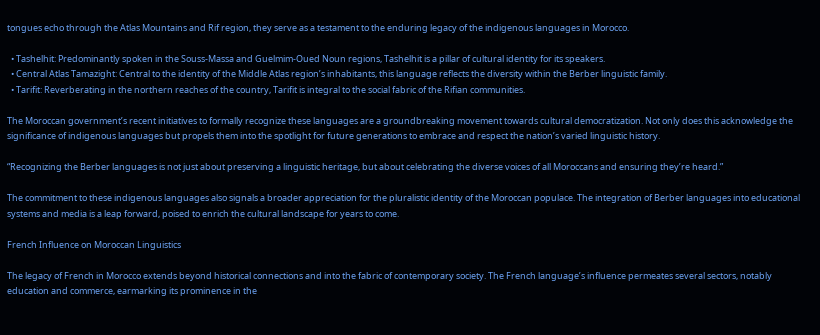tongues echo through the Atlas Mountains and Rif region, they serve as a testament to the enduring legacy of the indigenous languages in Morocco.

  • Tashelhit: Predominantly spoken in the Souss-Massa and Guelmim-Oued Noun regions, Tashelhit is a pillar of cultural identity for its speakers.
  • Central Atlas Tamazight: Central to the identity of the Middle Atlas region’s inhabitants, this language reflects the diversity within the Berber linguistic family.
  • Tarifit: Reverberating in the northern reaches of the country, Tarifit is integral to the social fabric of the Rifian communities.

The Moroccan government’s recent initiatives to formally recognize these languages are a groundbreaking movement towards cultural democratization. Not only does this acknowledge the significance of indigenous languages but propels them into the spotlight for future generations to embrace and respect the nation’s varied linguistic history.

“Recognizing the Berber languages is not just about preserving a linguistic heritage, but about celebrating the diverse voices of all Moroccans and ensuring they’re heard.”

The commitment to these indigenous languages also signals a broader appreciation for the pluralistic identity of the Moroccan populace. The integration of Berber languages into educational systems and media is a leap forward, poised to enrich the cultural landscape for years to come.

French Influence on Moroccan Linguistics

The legacy of French in Morocco extends beyond historical connections and into the fabric of contemporary society. The French language’s influence permeates several sectors, notably education and commerce, earmarking its prominence in the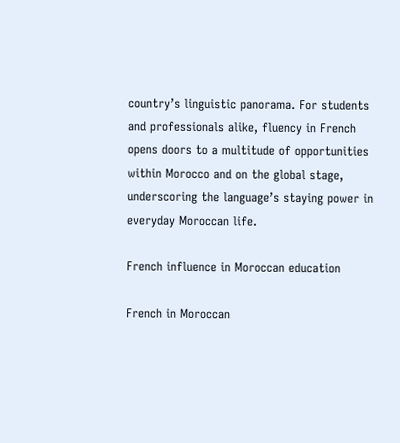country’s linguistic panorama. For students and professionals alike, fluency in French opens doors to a multitude of opportunities within Morocco and on the global stage, underscoring the language’s staying power in everyday Moroccan life.

French influence in Moroccan education

French in Moroccan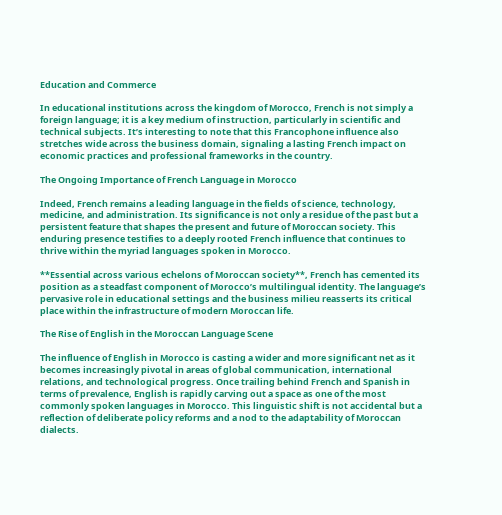Education and Commerce

In educational institutions across the kingdom of Morocco, French is not simply a foreign language; it is a key medium of instruction, particularly in scientific and technical subjects. It’s interesting to note that this Francophone influence also stretches wide across the business domain, signaling a lasting French impact on economic practices and professional frameworks in the country.

The Ongoing Importance of French Language in Morocco

Indeed, French remains a leading language in the fields of science, technology, medicine, and administration. Its significance is not only a residue of the past but a persistent feature that shapes the present and future of Moroccan society. This enduring presence testifies to a deeply rooted French influence that continues to thrive within the myriad languages spoken in Morocco.

**Essential across various echelons of Moroccan society**, French has cemented its position as a steadfast component of Morocco’s multilingual identity. The language’s pervasive role in educational settings and the business milieu reasserts its critical place within the infrastructure of modern Moroccan life.

The Rise of English in the Moroccan Language Scene

The influence of English in Morocco is casting a wider and more significant net as it becomes increasingly pivotal in areas of global communication, international relations, and technological progress. Once trailing behind French and Spanish in terms of prevalence, English is rapidly carving out a space as one of the most commonly spoken languages in Morocco. This linguistic shift is not accidental but a reflection of deliberate policy reforms and a nod to the adaptability of Moroccan dialects.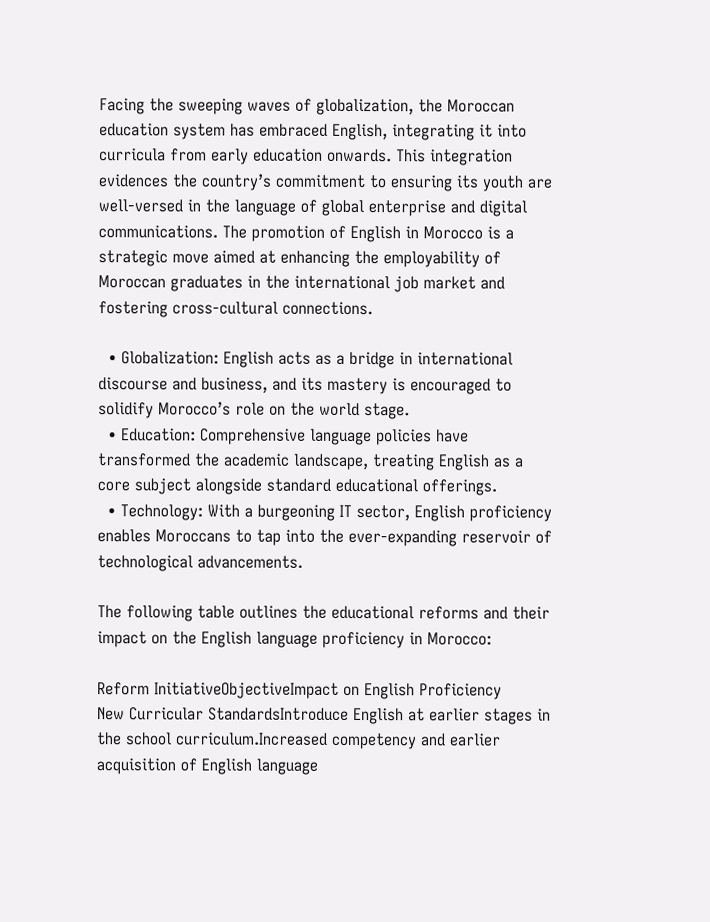Facing the sweeping waves of globalization, the Moroccan education system has embraced English, integrating it into curricula from early education onwards. This integration evidences the country’s commitment to ensuring its youth are well-versed in the language of global enterprise and digital communications. The promotion of English in Morocco is a strategic move aimed at enhancing the employability of Moroccan graduates in the international job market and fostering cross-cultural connections.

  • Globalization: English acts as a bridge in international discourse and business, and its mastery is encouraged to solidify Morocco’s role on the world stage.
  • Education: Comprehensive language policies have transformed the academic landscape, treating English as a core subject alongside standard educational offerings.
  • Technology: With a burgeoning IT sector, English proficiency enables Moroccans to tap into the ever-expanding reservoir of technological advancements.

The following table outlines the educational reforms and their impact on the English language proficiency in Morocco:

Reform InitiativeObjectiveImpact on English Proficiency
New Curricular StandardsIntroduce English at earlier stages in the school curriculum.Increased competency and earlier acquisition of English language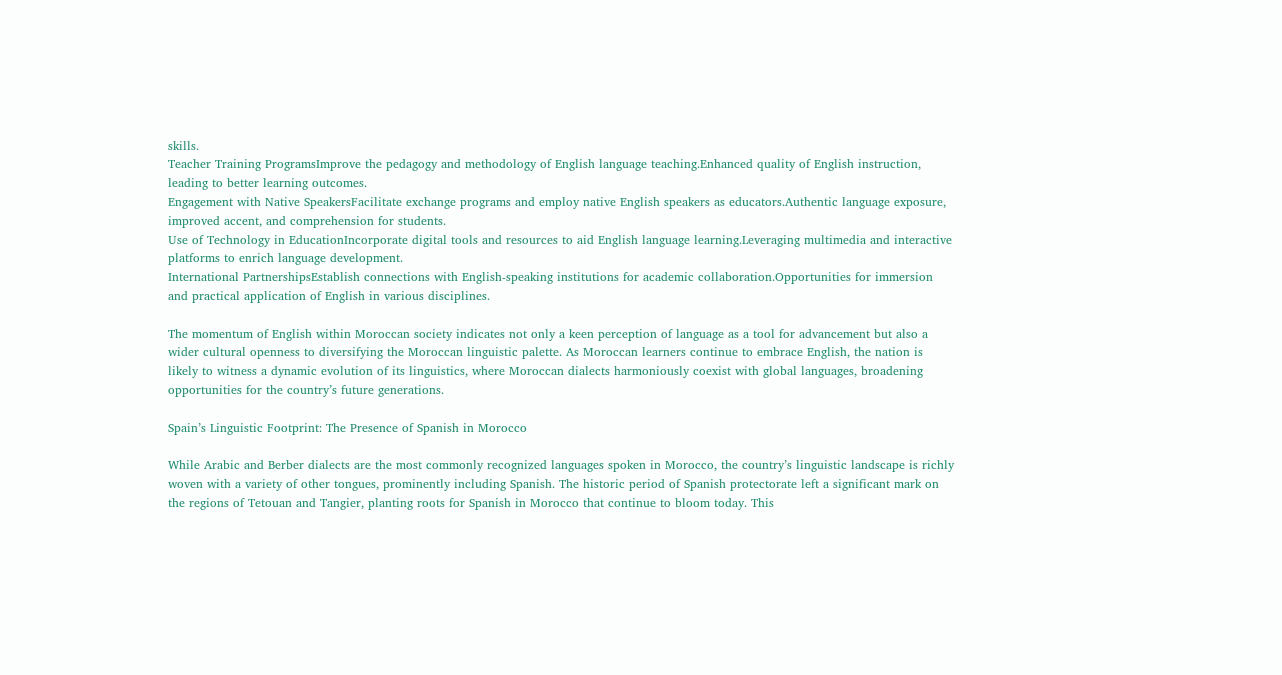skills.
Teacher Training ProgramsImprove the pedagogy and methodology of English language teaching.Enhanced quality of English instruction, leading to better learning outcomes.
Engagement with Native SpeakersFacilitate exchange programs and employ native English speakers as educators.Authentic language exposure, improved accent, and comprehension for students.
Use of Technology in EducationIncorporate digital tools and resources to aid English language learning.Leveraging multimedia and interactive platforms to enrich language development.
International PartnershipsEstablish connections with English-speaking institutions for academic collaboration.Opportunities for immersion and practical application of English in various disciplines.

The momentum of English within Moroccan society indicates not only a keen perception of language as a tool for advancement but also a wider cultural openness to diversifying the Moroccan linguistic palette. As Moroccan learners continue to embrace English, the nation is likely to witness a dynamic evolution of its linguistics, where Moroccan dialects harmoniously coexist with global languages, broadening opportunities for the country’s future generations.

Spain’s Linguistic Footprint: The Presence of Spanish in Morocco

While Arabic and Berber dialects are the most commonly recognized languages spoken in Morocco, the country’s linguistic landscape is richly woven with a variety of other tongues, prominently including Spanish. The historic period of Spanish protectorate left a significant mark on the regions of Tetouan and Tangier, planting roots for Spanish in Morocco that continue to bloom today. This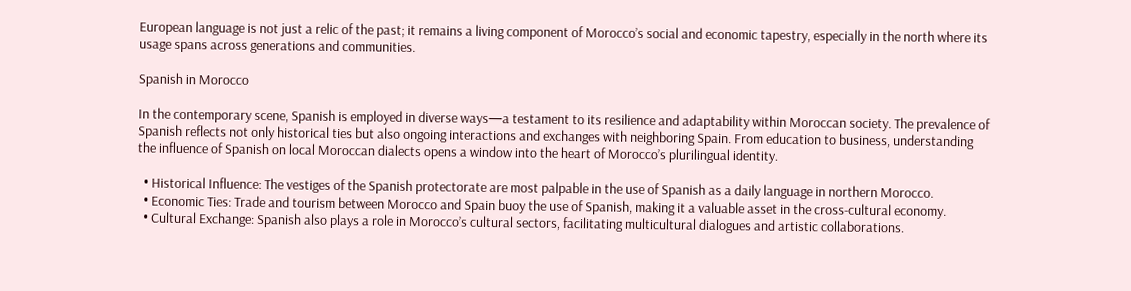European language is not just a relic of the past; it remains a living component of Morocco’s social and economic tapestry, especially in the north where its usage spans across generations and communities.

Spanish in Morocco

In the contemporary scene, Spanish is employed in diverse ways—a testament to its resilience and adaptability within Moroccan society. The prevalence of Spanish reflects not only historical ties but also ongoing interactions and exchanges with neighboring Spain. From education to business, understanding the influence of Spanish on local Moroccan dialects opens a window into the heart of Morocco’s plurilingual identity.

  • Historical Influence: The vestiges of the Spanish protectorate are most palpable in the use of Spanish as a daily language in northern Morocco.
  • Economic Ties: Trade and tourism between Morocco and Spain buoy the use of Spanish, making it a valuable asset in the cross-cultural economy.
  • Cultural Exchange: Spanish also plays a role in Morocco’s cultural sectors, facilitating multicultural dialogues and artistic collaborations.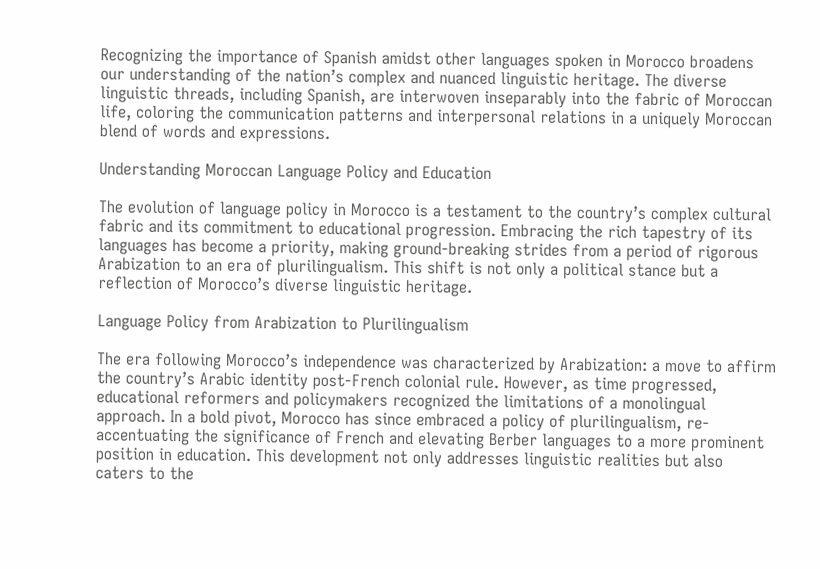Recognizing the importance of Spanish amidst other languages spoken in Morocco broadens our understanding of the nation’s complex and nuanced linguistic heritage. The diverse linguistic threads, including Spanish, are interwoven inseparably into the fabric of Moroccan life, coloring the communication patterns and interpersonal relations in a uniquely Moroccan blend of words and expressions.

Understanding Moroccan Language Policy and Education

The evolution of language policy in Morocco is a testament to the country’s complex cultural fabric and its commitment to educational progression. Embracing the rich tapestry of its languages has become a priority, making ground-breaking strides from a period of rigorous Arabization to an era of plurilingualism. This shift is not only a political stance but a reflection of Morocco’s diverse linguistic heritage.

Language Policy from Arabization to Plurilingualism

The era following Morocco’s independence was characterized by Arabization: a move to affirm the country’s Arabic identity post-French colonial rule. However, as time progressed, educational reformers and policymakers recognized the limitations of a monolingual approach. In a bold pivot, Morocco has since embraced a policy of plurilingualism, re-accentuating the significance of French and elevating Berber languages to a more prominent position in education. This development not only addresses linguistic realities but also caters to the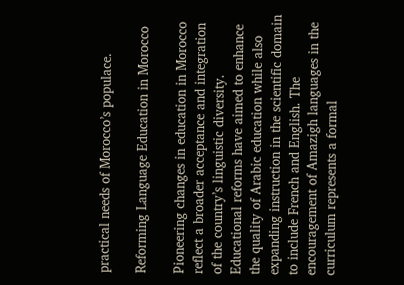practical needs of Morocco’s populace.

Reforming Language Education in Morocco

Pioneering changes in education in Morocco reflect a broader acceptance and integration of the country’s linguistic diversity. Educational reforms have aimed to enhance the quality of Arabic education while also expanding instruction in the scientific domain to include French and English. The encouragement of Amazigh languages in the curriculum represents a formal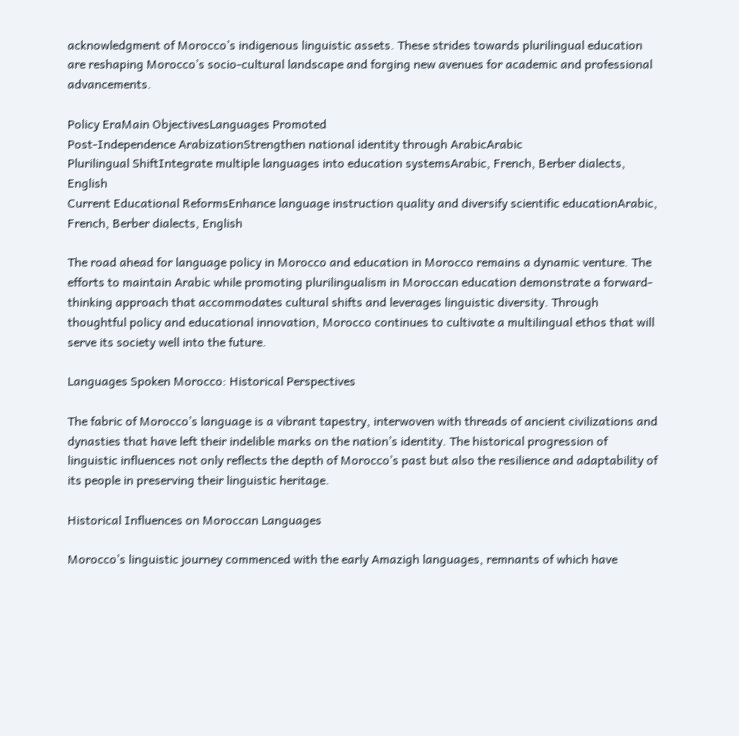acknowledgment of Morocco’s indigenous linguistic assets. These strides towards plurilingual education are reshaping Morocco’s socio-cultural landscape and forging new avenues for academic and professional advancements.

Policy EraMain ObjectivesLanguages Promoted
Post-Independence ArabizationStrengthen national identity through ArabicArabic
Plurilingual ShiftIntegrate multiple languages into education systemsArabic, French, Berber dialects, English
Current Educational ReformsEnhance language instruction quality and diversify scientific educationArabic, French, Berber dialects, English

The road ahead for language policy in Morocco and education in Morocco remains a dynamic venture. The efforts to maintain Arabic while promoting plurilingualism in Moroccan education demonstrate a forward-thinking approach that accommodates cultural shifts and leverages linguistic diversity. Through thoughtful policy and educational innovation, Morocco continues to cultivate a multilingual ethos that will serve its society well into the future.

Languages Spoken Morocco: Historical Perspectives

The fabric of Morocco’s language is a vibrant tapestry, interwoven with threads of ancient civilizations and dynasties that have left their indelible marks on the nation’s identity. The historical progression of linguistic influences not only reflects the depth of Morocco’s past but also the resilience and adaptability of its people in preserving their linguistic heritage.

Historical Influences on Moroccan Languages

Morocco’s linguistic journey commenced with the early Amazigh languages, remnants of which have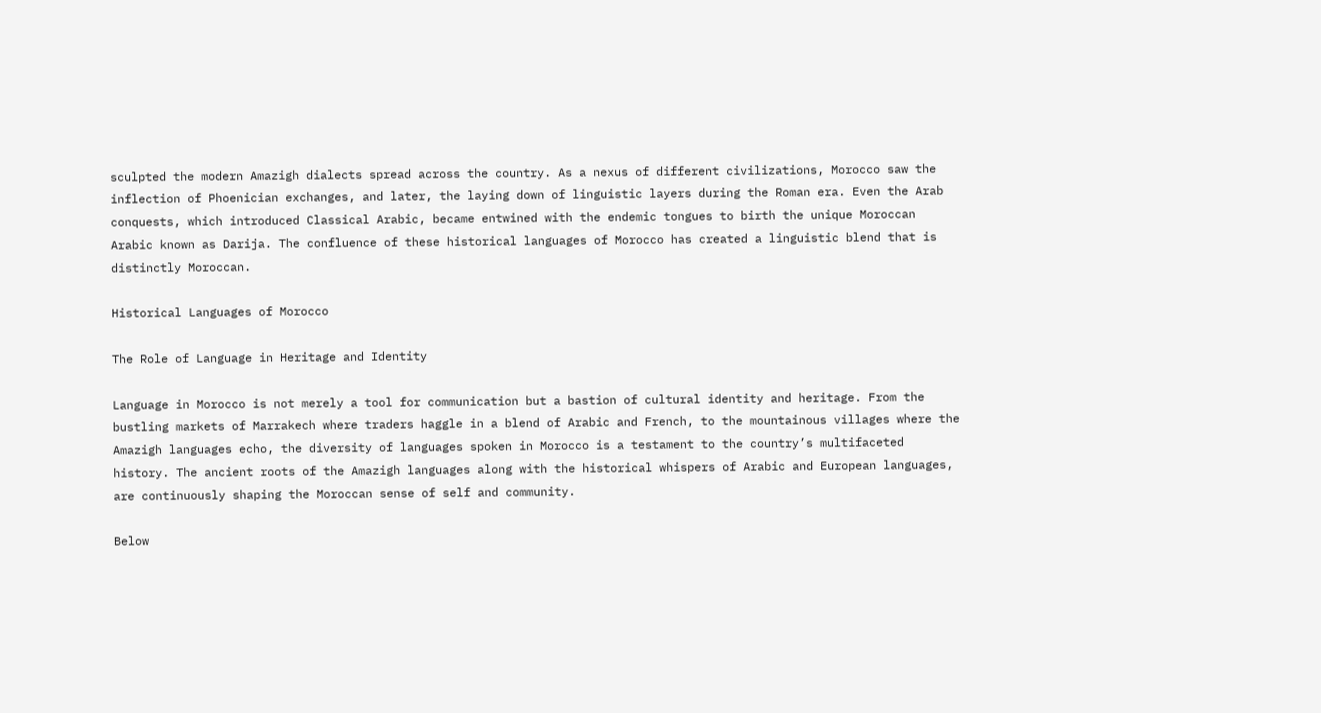sculpted the modern Amazigh dialects spread across the country. As a nexus of different civilizations, Morocco saw the inflection of Phoenician exchanges, and later, the laying down of linguistic layers during the Roman era. Even the Arab conquests, which introduced Classical Arabic, became entwined with the endemic tongues to birth the unique Moroccan Arabic known as Darija. The confluence of these historical languages of Morocco has created a linguistic blend that is distinctly Moroccan.

Historical Languages of Morocco

The Role of Language in Heritage and Identity

Language in Morocco is not merely a tool for communication but a bastion of cultural identity and heritage. From the bustling markets of Marrakech where traders haggle in a blend of Arabic and French, to the mountainous villages where the Amazigh languages echo, the diversity of languages spoken in Morocco is a testament to the country’s multifaceted history. The ancient roots of the Amazigh languages along with the historical whispers of Arabic and European languages, are continuously shaping the Moroccan sense of self and community.

Below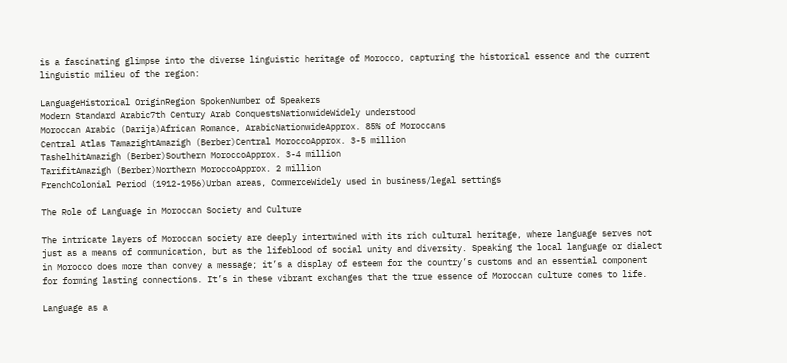is a fascinating glimpse into the diverse linguistic heritage of Morocco, capturing the historical essence and the current linguistic milieu of the region:

LanguageHistorical OriginRegion SpokenNumber of Speakers
Modern Standard Arabic7th Century Arab ConquestsNationwideWidely understood
Moroccan Arabic (Darija)African Romance, ArabicNationwideApprox. 85% of Moroccans
Central Atlas TamazightAmazigh (Berber)Central MoroccoApprox. 3-5 million
TashelhitAmazigh (Berber)Southern MoroccoApprox. 3-4 million
TarifitAmazigh (Berber)Northern MoroccoApprox. 2 million
FrenchColonial Period (1912-1956)Urban areas, CommerceWidely used in business/legal settings

The Role of Language in Moroccan Society and Culture

The intricate layers of Moroccan society are deeply intertwined with its rich cultural heritage, where language serves not just as a means of communication, but as the lifeblood of social unity and diversity. Speaking the local language or dialect in Morocco does more than convey a message; it’s a display of esteem for the country’s customs and an essential component for forming lasting connections. It’s in these vibrant exchanges that the true essence of Moroccan culture comes to life.

Language as a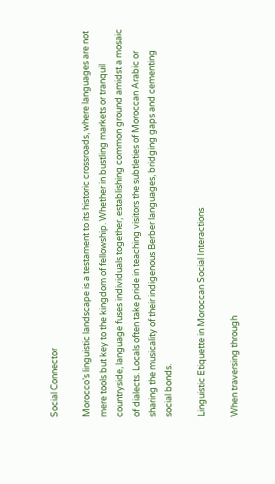Social Connector

Morocco’s linguistic landscape is a testament to its historic crossroads, where languages are not mere tools but key to the kingdom of fellowship. Whether in bustling markets or tranquil countryside, language fuses individuals together, establishing common ground amidst a mosaic of dialects. Locals often take pride in teaching visitors the subtleties of Moroccan Arabic or sharing the musicality of their indigenous Berber languages, bridging gaps and cementing social bonds.

Linguistic Etiquette in Moroccan Social Interactions

When traversing through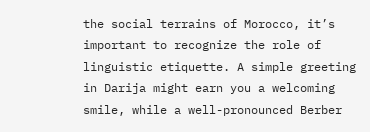the social terrains of Morocco, it’s important to recognize the role of linguistic etiquette. A simple greeting in Darija might earn you a welcoming smile, while a well-pronounced Berber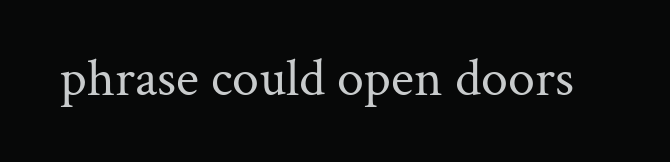phrase could open doors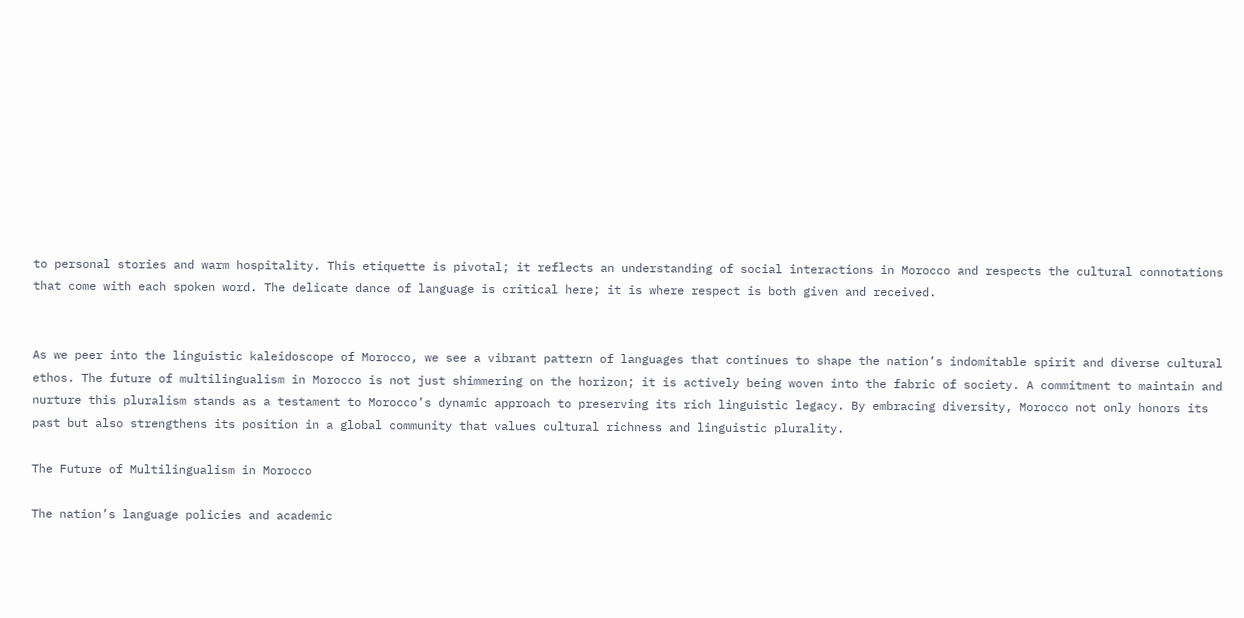to personal stories and warm hospitality. This etiquette is pivotal; it reflects an understanding of social interactions in Morocco and respects the cultural connotations that come with each spoken word. The delicate dance of language is critical here; it is where respect is both given and received.


As we peer into the linguistic kaleidoscope of Morocco, we see a vibrant pattern of languages that continues to shape the nation’s indomitable spirit and diverse cultural ethos. The future of multilingualism in Morocco is not just shimmering on the horizon; it is actively being woven into the fabric of society. A commitment to maintain and nurture this pluralism stands as a testament to Morocco’s dynamic approach to preserving its rich linguistic legacy. By embracing diversity, Morocco not only honors its past but also strengthens its position in a global community that values cultural richness and linguistic plurality.

The Future of Multilingualism in Morocco

The nation’s language policies and academic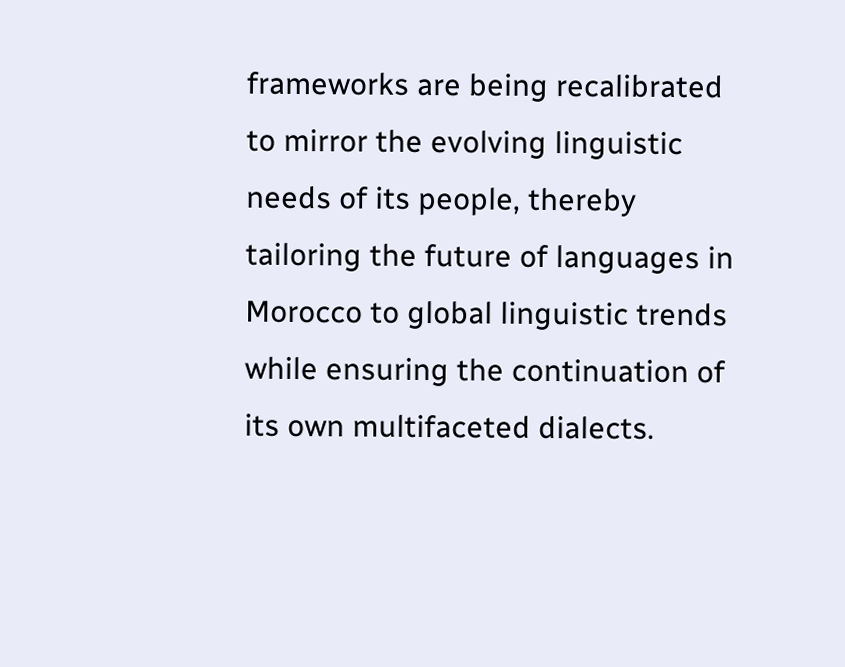frameworks are being recalibrated to mirror the evolving linguistic needs of its people, thereby tailoring the future of languages in Morocco to global linguistic trends while ensuring the continuation of its own multifaceted dialects.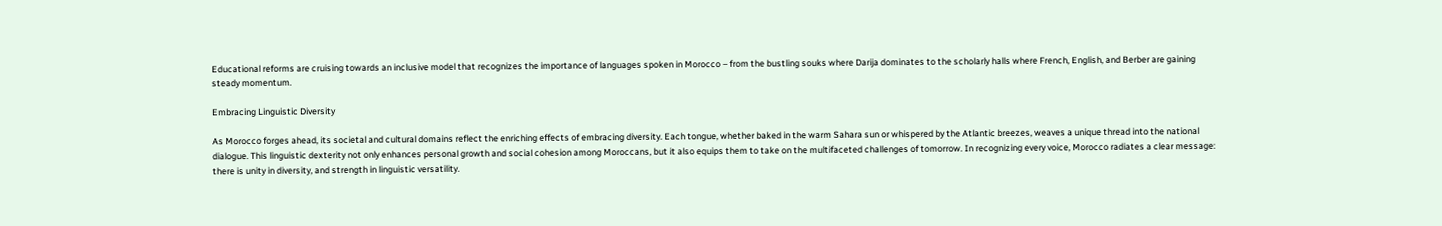Educational reforms are cruising towards an inclusive model that recognizes the importance of languages spoken in Morocco – from the bustling souks where Darija dominates to the scholarly halls where French, English, and Berber are gaining steady momentum.

Embracing Linguistic Diversity

As Morocco forges ahead, its societal and cultural domains reflect the enriching effects of embracing diversity. Each tongue, whether baked in the warm Sahara sun or whispered by the Atlantic breezes, weaves a unique thread into the national dialogue. This linguistic dexterity not only enhances personal growth and social cohesion among Moroccans, but it also equips them to take on the multifaceted challenges of tomorrow. In recognizing every voice, Morocco radiates a clear message: there is unity in diversity, and strength in linguistic versatility.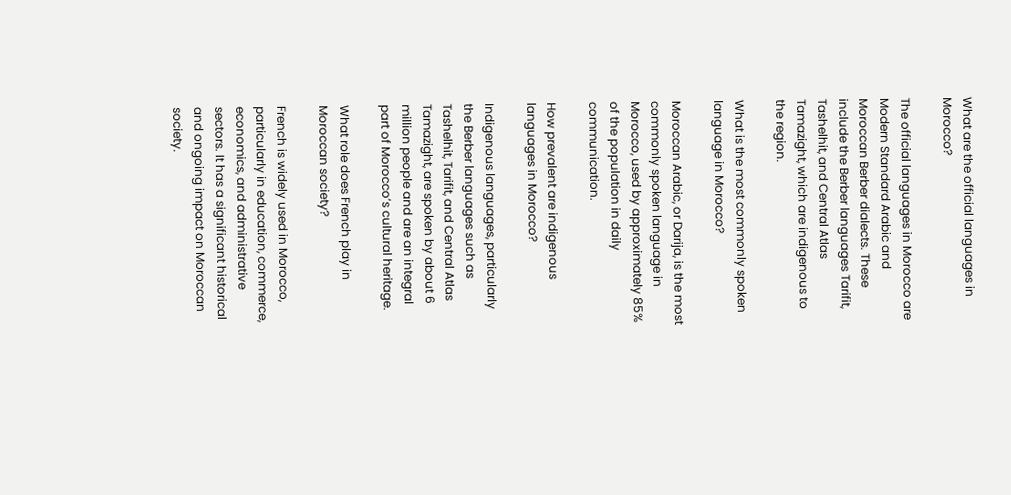What are the official languages in Morocco?

The official languages in Morocco are Modern Standard Arabic and Moroccan Berber dialects. These include the Berber languages Tarifit, Tashelhit, and Central Atlas Tamazight, which are indigenous to the region.

What is the most commonly spoken language in Morocco?

Moroccan Arabic, or Darija, is the most commonly spoken language in Morocco, used by approximately 85% of the population in daily communication.

How prevalent are indigenous languages in Morocco?

Indigenous languages, particularly the Berber languages such as Tashelhit, Tarifit, and Central Atlas Tamazight, are spoken by about 6 million people and are an integral part of Morocco’s cultural heritage.

What role does French play in Moroccan society?

French is widely used in Morocco, particularly in education, commerce, economics, and administrative sectors. It has a significant historical and ongoing impact on Moroccan society.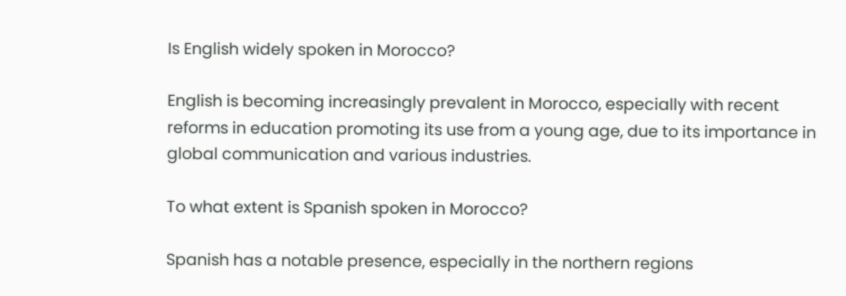Is English widely spoken in Morocco?

English is becoming increasingly prevalent in Morocco, especially with recent reforms in education promoting its use from a young age, due to its importance in global communication and various industries.

To what extent is Spanish spoken in Morocco?

Spanish has a notable presence, especially in the northern regions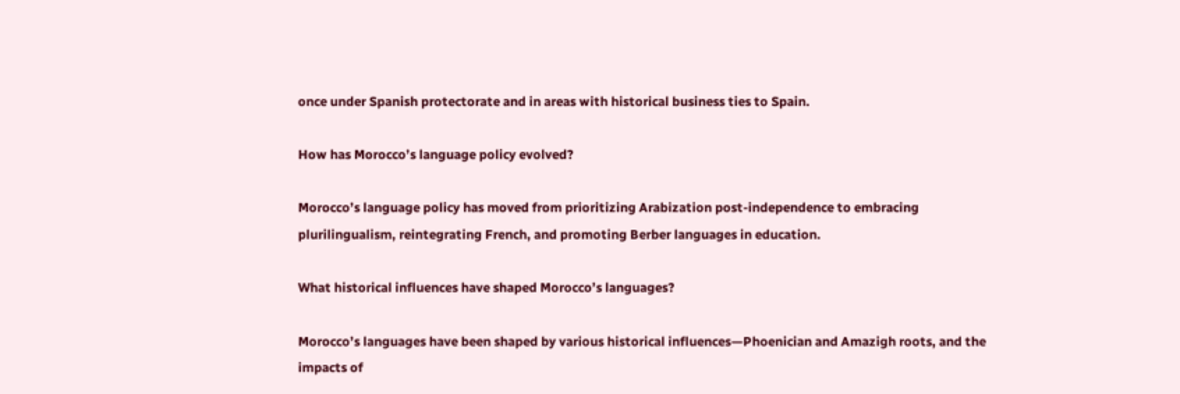once under Spanish protectorate and in areas with historical business ties to Spain.

How has Morocco’s language policy evolved?

Morocco’s language policy has moved from prioritizing Arabization post-independence to embracing plurilingualism, reintegrating French, and promoting Berber languages in education.

What historical influences have shaped Morocco’s languages?

Morocco’s languages have been shaped by various historical influences—Phoenician and Amazigh roots, and the impacts of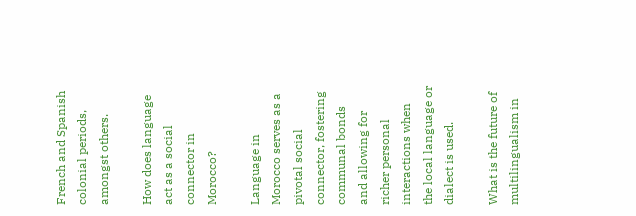French and Spanish colonial periods, amongst others.

How does language act as a social connector in Morocco?

Language in Morocco serves as a pivotal social connector, fostering communal bonds and allowing for richer personal interactions when the local language or dialect is used.

What is the future of multilingualism in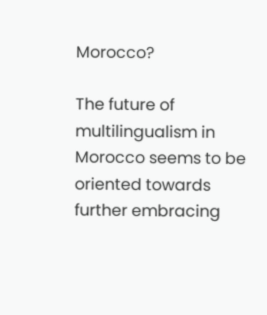Morocco?

The future of multilingualism in Morocco seems to be oriented towards further embracing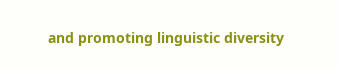and promoting linguistic diversity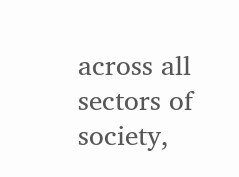across all sectors of society,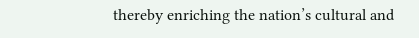thereby enriching the nation’s cultural and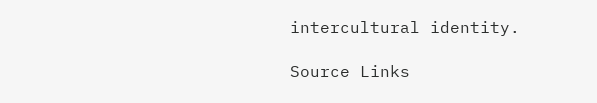intercultural identity.

Source Links